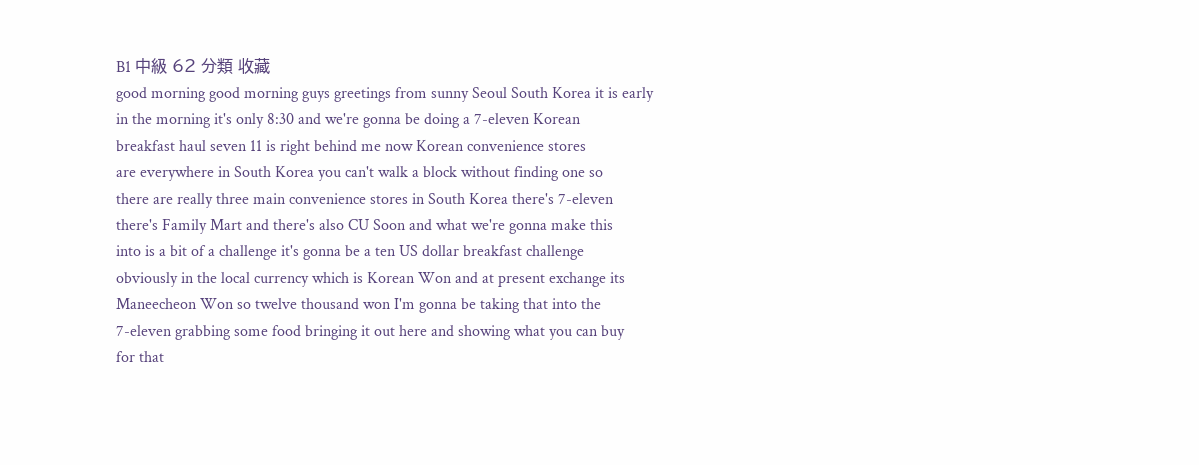B1 中級 62 分類 收藏
good morning good morning guys greetings from sunny Seoul South Korea it is early
in the morning it's only 8:30 and we're gonna be doing a 7-eleven Korean
breakfast haul seven 11 is right behind me now Korean convenience stores
are everywhere in South Korea you can't walk a block without finding one so
there are really three main convenience stores in South Korea there's 7-eleven
there's Family Mart and there's also CU Soon and what we're gonna make this
into is a bit of a challenge it's gonna be a ten US dollar breakfast challenge
obviously in the local currency which is Korean Won and at present exchange its
Maneecheon Won so twelve thousand won I'm gonna be taking that into the
7-eleven grabbing some food bringing it out here and showing what you can buy
for that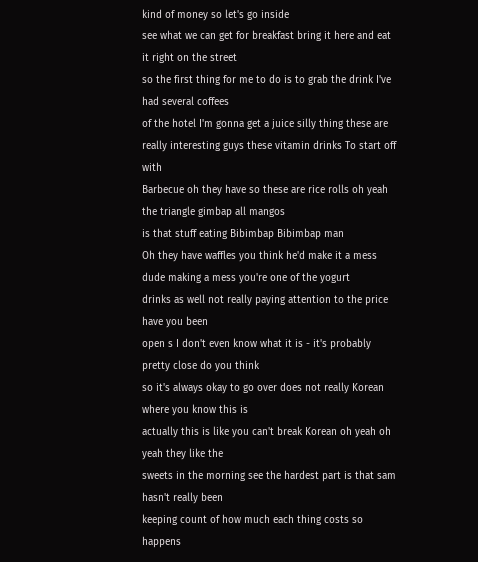kind of money so let's go inside
see what we can get for breakfast bring it here and eat it right on the street
so the first thing for me to do is to grab the drink I've had several coffees
of the hotel I'm gonna get a juice silly thing these are really interesting guys these vitamin drinks To start off with
Barbecue oh they have so these are rice rolls oh yeah the triangle gimbap all mangos
is that stuff eating Bibimbap Bibimbap man
Oh they have waffles you think he'd make it a mess dude making a mess you're one of the yogurt
drinks as well not really paying attention to the price have you been
open s I don't even know what it is - it's probably pretty close do you think
so it's always okay to go over does not really Korean where you know this is
actually this is like you can't break Korean oh yeah oh yeah they like the
sweets in the morning see the hardest part is that sam hasn't really been
keeping count of how much each thing costs so happens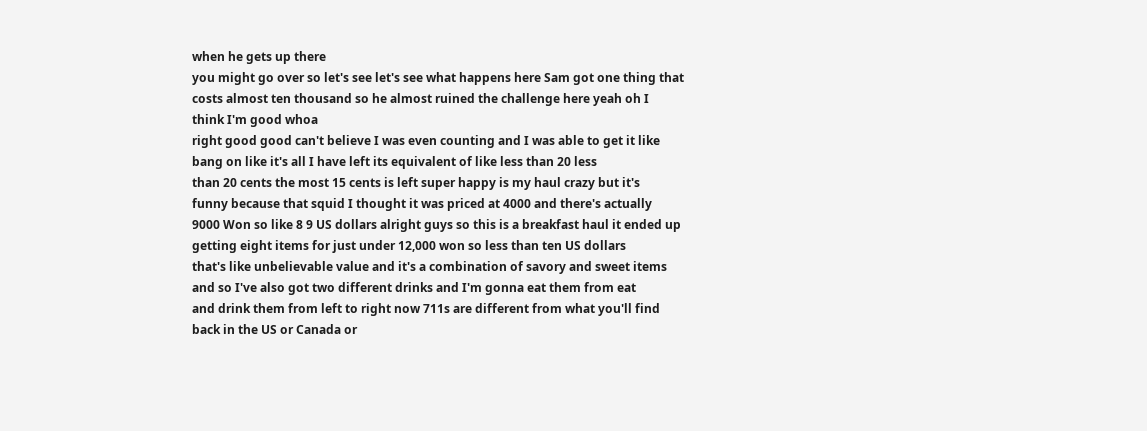when he gets up there
you might go over so let's see let's see what happens here Sam got one thing that
costs almost ten thousand so he almost ruined the challenge here yeah oh I
think I'm good whoa
right good good can't believe I was even counting and I was able to get it like
bang on like it's all I have left its equivalent of like less than 20 less
than 20 cents the most 15 cents is left super happy is my haul crazy but it's
funny because that squid I thought it was priced at 4000 and there's actually
9000 Won so like 8 9 US dollars alright guys so this is a breakfast haul it ended up
getting eight items for just under 12,000 won so less than ten US dollars
that's like unbelievable value and it's a combination of savory and sweet items
and so I've also got two different drinks and I'm gonna eat them from eat
and drink them from left to right now 711s are different from what you'll find
back in the US or Canada or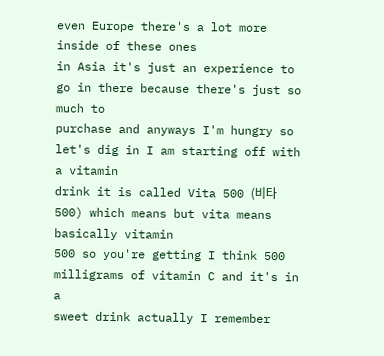even Europe there's a lot more inside of these ones
in Asia it's just an experience to go in there because there's just so much to
purchase and anyways I'm hungry so let's dig in I am starting off with a vitamin
drink it is called Vita 500 (비타 500) which means but vita means basically vitamin
500 so you're getting I think 500 milligrams of vitamin C and it's in a
sweet drink actually I remember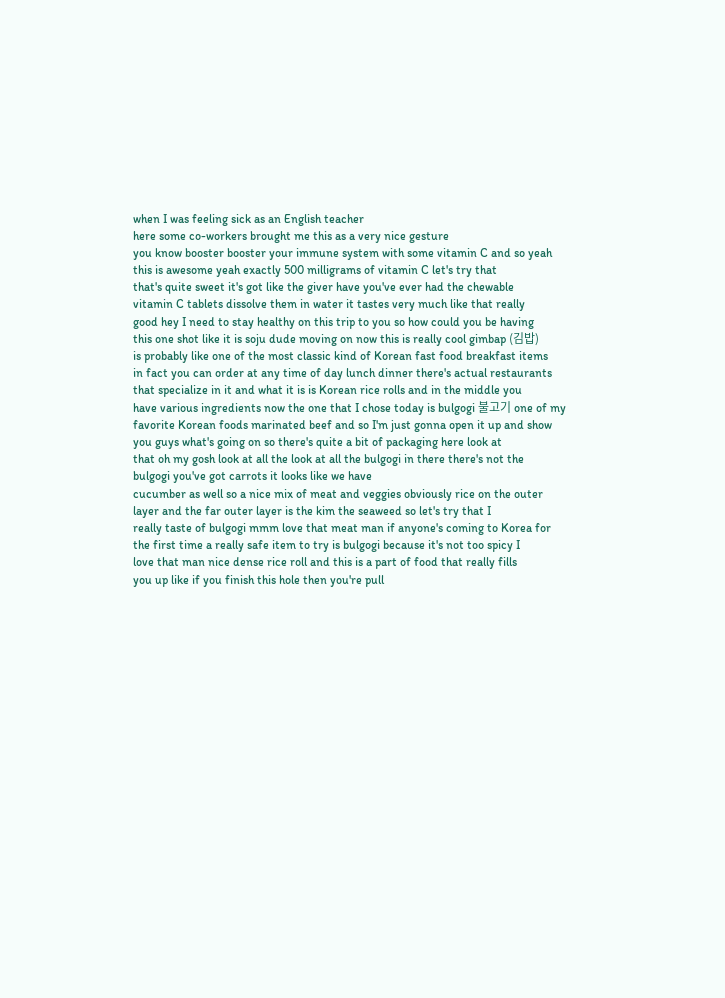when I was feeling sick as an English teacher
here some co-workers brought me this as a very nice gesture
you know booster booster your immune system with some vitamin C and so yeah
this is awesome yeah exactly 500 milligrams of vitamin C let's try that
that's quite sweet it's got like the giver have you've ever had the chewable
vitamin C tablets dissolve them in water it tastes very much like that really
good hey I need to stay healthy on this trip to you so how could you be having
this one shot like it is soju dude moving on now this is really cool gimbap (김밥)
is probably like one of the most classic kind of Korean fast food breakfast items
in fact you can order at any time of day lunch dinner there's actual restaurants
that specialize in it and what it is is Korean rice rolls and in the middle you
have various ingredients now the one that I chose today is bulgogi 불고기 one of my
favorite Korean foods marinated beef and so I'm just gonna open it up and show
you guys what's going on so there's quite a bit of packaging here look at
that oh my gosh look at all the look at all the bulgogi in there there's not the
bulgogi you've got carrots it looks like we have
cucumber as well so a nice mix of meat and veggies obviously rice on the outer
layer and the far outer layer is the kim the seaweed so let's try that I
really taste of bulgogi mmm love that meat man if anyone's coming to Korea for
the first time a really safe item to try is bulgogi because it's not too spicy I
love that man nice dense rice roll and this is a part of food that really fills
you up like if you finish this hole then you're pull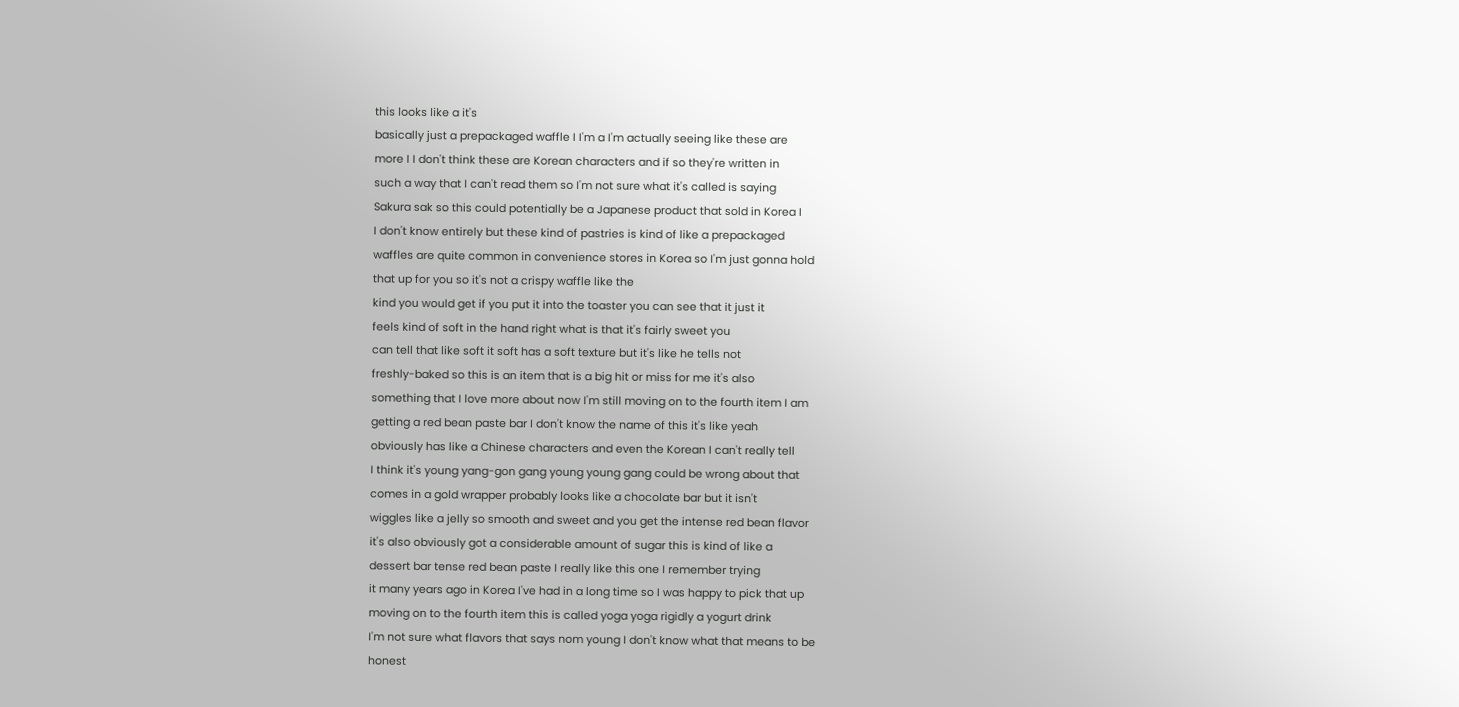this looks like a it's
basically just a prepackaged waffle I I'm a I'm actually seeing like these are
more I I don't think these are Korean characters and if so they're written in
such a way that I can't read them so I'm not sure what it's called is saying
Sakura sak so this could potentially be a Japanese product that sold in Korea I
I don't know entirely but these kind of pastries is kind of like a prepackaged
waffles are quite common in convenience stores in Korea so I'm just gonna hold
that up for you so it's not a crispy waffle like the
kind you would get if you put it into the toaster you can see that it just it
feels kind of soft in the hand right what is that it's fairly sweet you
can tell that like soft it soft has a soft texture but it's like he tells not
freshly-baked so this is an item that is a big hit or miss for me it's also
something that I love more about now I'm still moving on to the fourth item I am
getting a red bean paste bar I don't know the name of this it's like yeah
obviously has like a Chinese characters and even the Korean I can't really tell
I think it's young yang-gon gang young young gang could be wrong about that
comes in a gold wrapper probably looks like a chocolate bar but it isn't
wiggles like a jelly so smooth and sweet and you get the intense red bean flavor
it's also obviously got a considerable amount of sugar this is kind of like a
dessert bar tense red bean paste I really like this one I remember trying
it many years ago in Korea I've had in a long time so I was happy to pick that up
moving on to the fourth item this is called yoga yoga rigidly a yogurt drink
I'm not sure what flavors that says nom young I don't know what that means to be
honest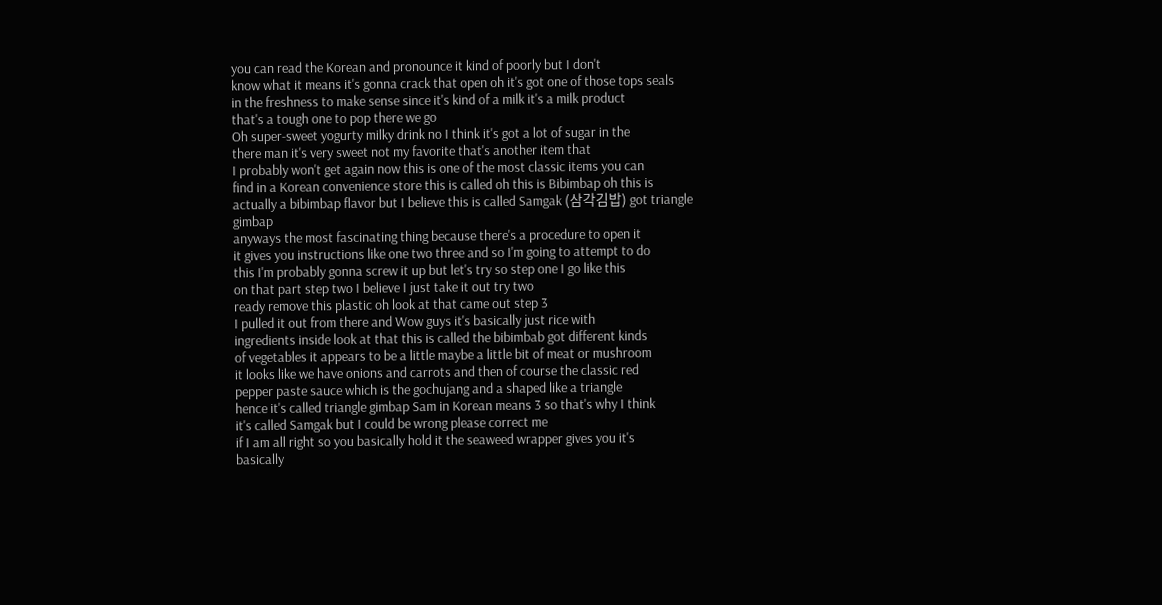you can read the Korean and pronounce it kind of poorly but I don't
know what it means it's gonna crack that open oh it's got one of those tops seals
in the freshness to make sense since it's kind of a milk it's a milk product
that's a tough one to pop there we go
Oh super-sweet yogurty milky drink no I think it's got a lot of sugar in the
there man it's very sweet not my favorite that's another item that
I probably won't get again now this is one of the most classic items you can
find in a Korean convenience store this is called oh this is Bibimbap oh this is
actually a bibimbap flavor but I believe this is called Samgak (삼각김밥) got triangle gimbap
anyways the most fascinating thing because there's a procedure to open it
it gives you instructions like one two three and so I'm going to attempt to do
this I'm probably gonna screw it up but let's try so step one I go like this
on that part step two I believe I just take it out try two
ready remove this plastic oh look at that came out step 3
I pulled it out from there and Wow guys it's basically just rice with
ingredients inside look at that this is called the bibimbab got different kinds
of vegetables it appears to be a little maybe a little bit of meat or mushroom
it looks like we have onions and carrots and then of course the classic red
pepper paste sauce which is the gochujang and a shaped like a triangle
hence it's called triangle gimbap Sam in Korean means 3 so that's why I think
it's called Samgak but I could be wrong please correct me
if I am all right so you basically hold it the seaweed wrapper gives you it's
basically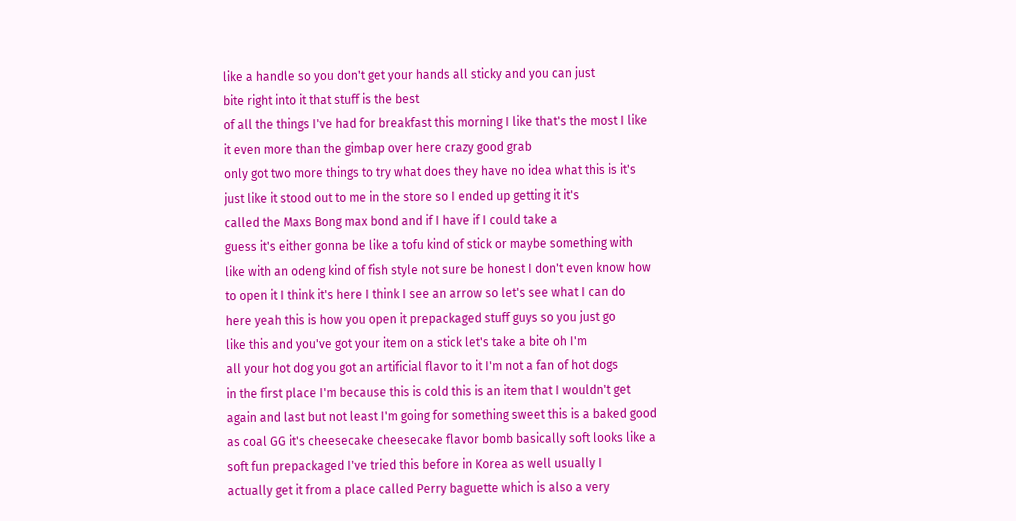like a handle so you don't get your hands all sticky and you can just
bite right into it that stuff is the best
of all the things I've had for breakfast this morning I like that's the most I like
it even more than the gimbap over here crazy good grab
only got two more things to try what does they have no idea what this is it's
just like it stood out to me in the store so I ended up getting it it's
called the Maxs Bong max bond and if I have if I could take a
guess it's either gonna be like a tofu kind of stick or maybe something with
like with an odeng kind of fish style not sure be honest I don't even know how
to open it I think it's here I think I see an arrow so let's see what I can do
here yeah this is how you open it prepackaged stuff guys so you just go
like this and you've got your item on a stick let's take a bite oh I'm
all your hot dog you got an artificial flavor to it I'm not a fan of hot dogs
in the first place I'm because this is cold this is an item that I wouldn't get
again and last but not least I'm going for something sweet this is a baked good
as coal GG it's cheesecake cheesecake flavor bomb basically soft looks like a
soft fun prepackaged I've tried this before in Korea as well usually I
actually get it from a place called Perry baguette which is also a very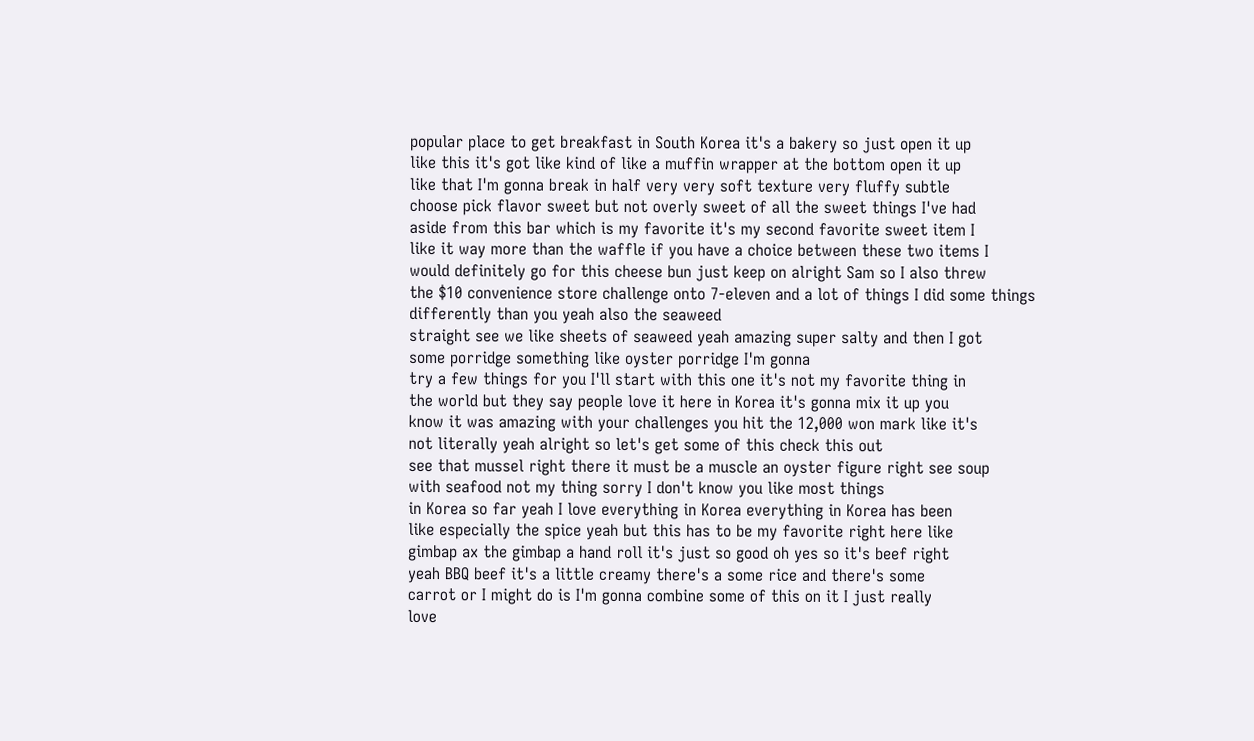popular place to get breakfast in South Korea it's a bakery so just open it up
like this it's got like kind of like a muffin wrapper at the bottom open it up
like that I'm gonna break in half very very soft texture very fluffy subtle
choose pick flavor sweet but not overly sweet of all the sweet things I've had
aside from this bar which is my favorite it's my second favorite sweet item I
like it way more than the waffle if you have a choice between these two items I
would definitely go for this cheese bun just keep on alright Sam so I also threw
the $10 convenience store challenge onto 7-eleven and a lot of things I did some things
differently than you yeah also the seaweed
straight see we like sheets of seaweed yeah amazing super salty and then I got
some porridge something like oyster porridge I'm gonna
try a few things for you I'll start with this one it's not my favorite thing in
the world but they say people love it here in Korea it's gonna mix it up you
know it was amazing with your challenges you hit the 12,000 won mark like it's
not literally yeah alright so let's get some of this check this out
see that mussel right there it must be a muscle an oyster figure right see soup
with seafood not my thing sorry I don't know you like most things
in Korea so far yeah I love everything in Korea everything in Korea has been
like especially the spice yeah but this has to be my favorite right here like
gimbap ax the gimbap a hand roll it's just so good oh yes so it's beef right
yeah BBQ beef it's a little creamy there's a some rice and there's some
carrot or I might do is I'm gonna combine some of this on it I just really
love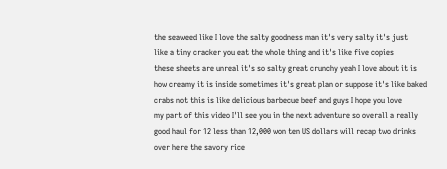the seaweed like I love the salty goodness man it's very salty it's just
like a tiny cracker you eat the whole thing and it's like five copies
these sheets are unreal it's so salty great crunchy yeah I love about it is
how creamy it is inside sometimes it's great plan or suppose it's like baked
crabs not this is like delicious barbecue beef and guys I hope you love
my part of this video I'll see you in the next adventure so overall a really
good haul for 12 less than 12,000 won ten US dollars will recap two drinks
over here the savory rice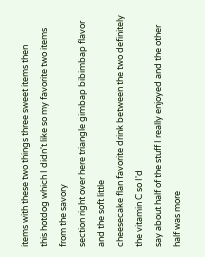items with these two things three sweet items then
this hotdog which I didn't like so my favorite two items from the savory
section right over here triangle gimbap bibimbap flavor and the soft little
cheesecake flan favorite drink between the two definitely the vitamin C so I'd
say about half of the stuff I really enjoyed and the other half was more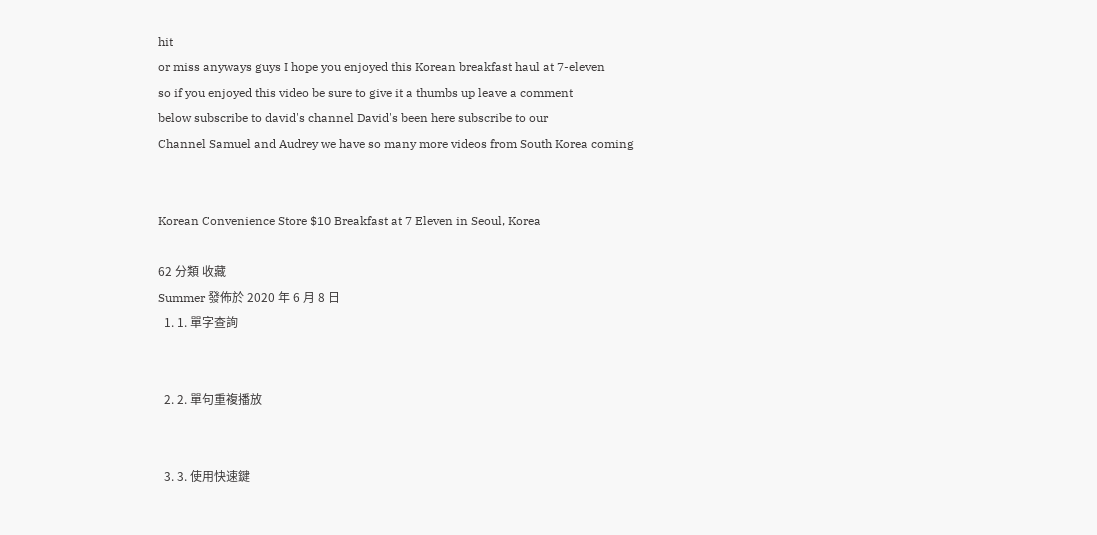hit
or miss anyways guys I hope you enjoyed this Korean breakfast haul at 7-eleven
so if you enjoyed this video be sure to give it a thumbs up leave a comment
below subscribe to david's channel David's been here subscribe to our
Channel Samuel and Audrey we have so many more videos from South Korea coming


Korean Convenience Store $10 Breakfast at 7 Eleven in Seoul, Korea

62 分類 收藏
Summer 發佈於 2020 年 6 月 8 日
  1. 1. 單字查詢


  2. 2. 單句重複播放


  3. 3. 使用快速鍵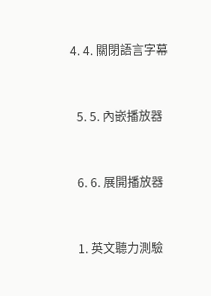4. 4. 關閉語言字幕


  5. 5. 內嵌播放器


  6. 6. 展開播放器


  1. 英文聽力測驗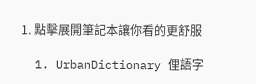1. 點擊展開筆記本讓你看的更舒服

  1. UrbanDictionary 俚語字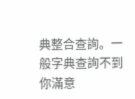典整合查詢。一般字典查詢不到你滿意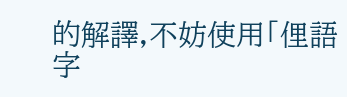的解譯,不妨使用「俚語字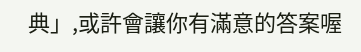典」,或許會讓你有滿意的答案喔